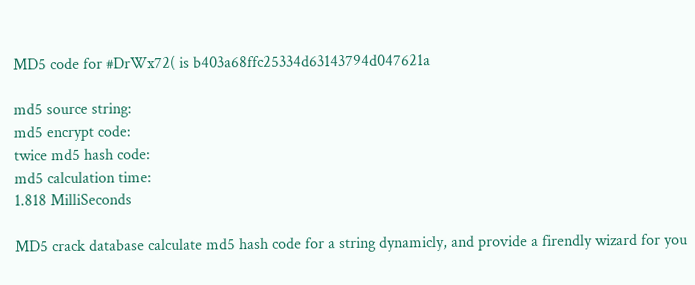MD5 code for #DrWx72( is b403a68ffc25334d63143794d047621a

md5 source string:
md5 encrypt code:
twice md5 hash code:
md5 calculation time:
1.818 MilliSeconds

MD5 crack database calculate md5 hash code for a string dynamicly, and provide a firendly wizard for you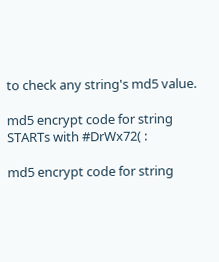to check any string's md5 value.

md5 encrypt code for string STARTs with #DrWx72( :

md5 encrypt code for string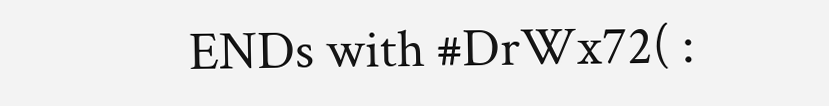ENDs with #DrWx72( :